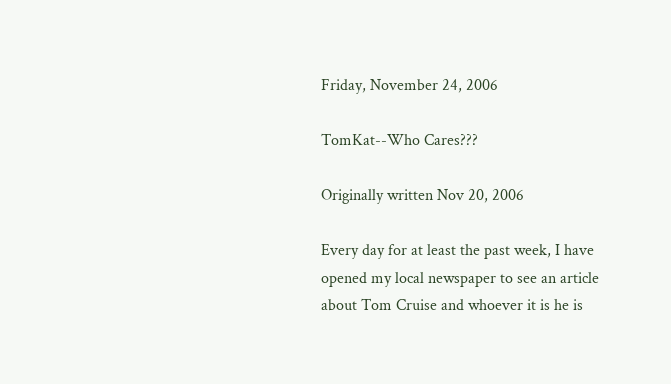Friday, November 24, 2006

TomKat--Who Cares???

Originally written Nov 20, 2006

Every day for at least the past week, I have opened my local newspaper to see an article about Tom Cruise and whoever it is he is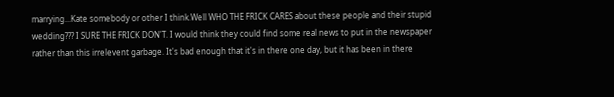marrying...Kate somebody or other I think.Well WHO THE FRICK CARES about these people and their stupid wedding??? I SURE THE FRICK DON'T. I would think they could find some real news to put in the newspaper rather than this irrelevent garbage. It's bad enough that it's in there one day, but it has been in there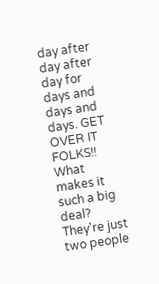day after day after day for days and days and days. GET OVER IT FOLKS!! What makes it such a big deal? They're just two people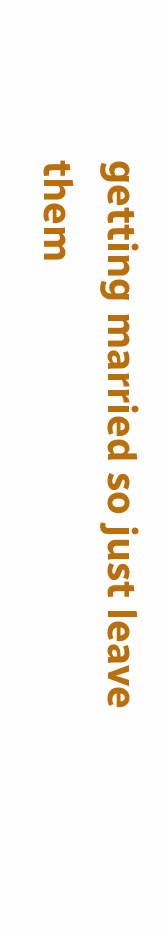getting married so just leave them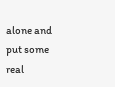alone and put some real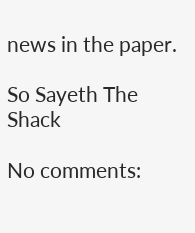news in the paper.

So Sayeth The Shack

No comments: